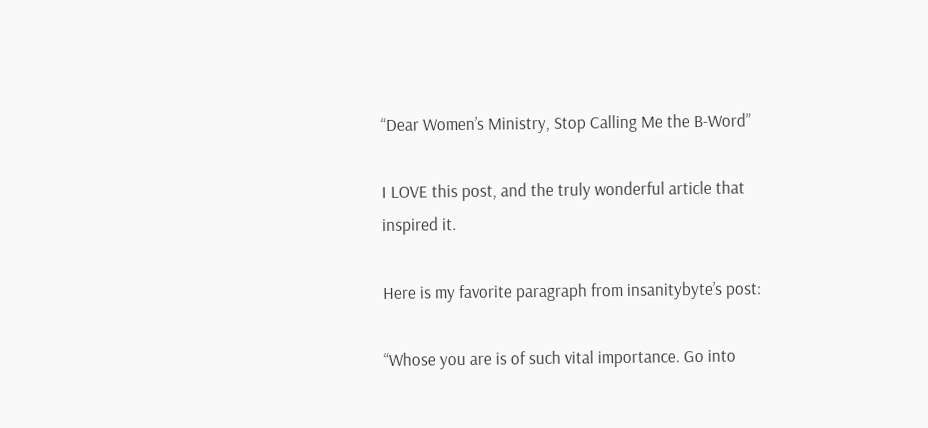“Dear Women’s Ministry, Stop Calling Me the B-Word”

I LOVE this post, and the truly wonderful article that inspired it.

Here is my favorite paragraph from insanitybyte’s post:

“Whose you are is of such vital importance. Go into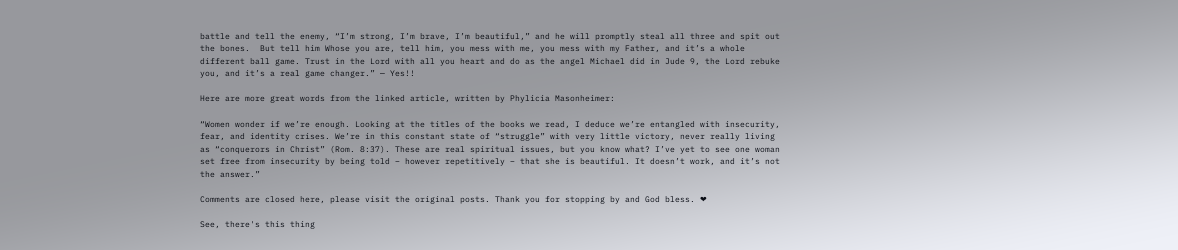battle and tell the enemy, “I’m strong, I’m brave, I’m beautiful,” and he will promptly steal all three and spit out the bones.  But tell him Whose you are, tell him, you mess with me, you mess with my Father, and it’s a whole different ball game. Trust in the Lord with all you heart and do as the angel Michael did in Jude 9, the Lord rebuke you, and it’s a real game changer.” — Yes!!

Here are more great words from the linked article, written by Phylicia Masonheimer:

“Women wonder if we’re enough. Looking at the titles of the books we read, I deduce we’re entangled with insecurity, fear, and identity crises. We’re in this constant state of “struggle” with very little victory, never really living as “conquerors in Christ” (Rom. 8:37). These are real spiritual issues, but you know what? I’ve yet to see one woman set free from insecurity by being told – however repetitively – that she is beautiful. It doesn’t work, and it’s not the answer.”

Comments are closed here, please visit the original posts. Thank you for stopping by and God bless. ❤

See, there's this thing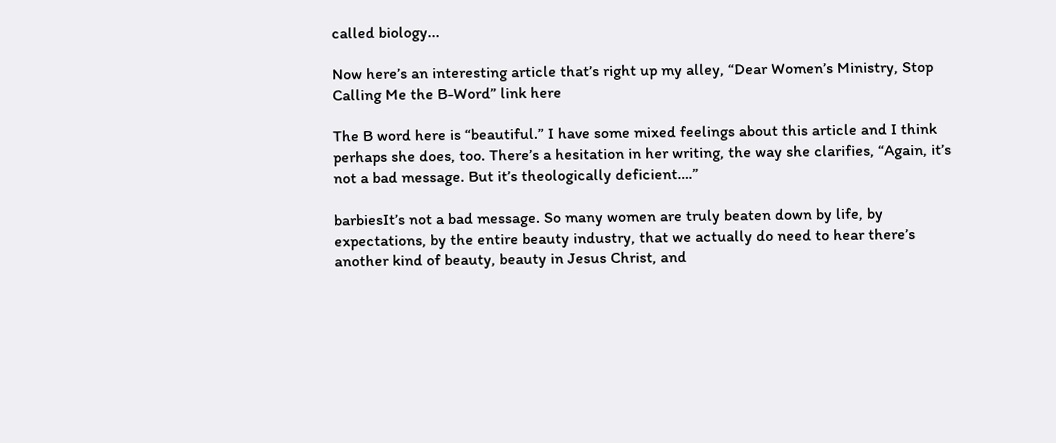called biology...

Now here’s an interesting article that’s right up my alley, “Dear Women’s Ministry, Stop Calling Me the B-Word” link here

The B word here is “beautiful.” I have some mixed feelings about this article and I think perhaps she does, too. There’s a hesitation in her writing, the way she clarifies, “Again, it’s not a bad message. But it’s theologically deficient….”

barbiesIt’s not a bad message. So many women are truly beaten down by life, by expectations, by the entire beauty industry, that we actually do need to hear there’s another kind of beauty, beauty in Jesus Christ, and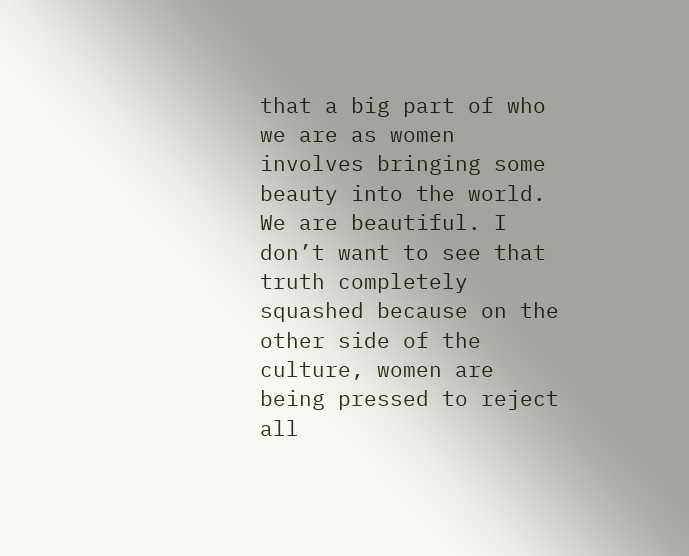that a big part of who we are as women involves bringing some beauty into the world. We are beautiful. I don’t want to see that truth completely squashed because on the other side of the culture, women are being pressed to reject all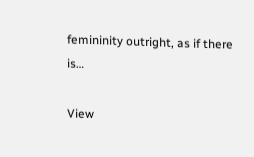femininity outright, as if there is…

View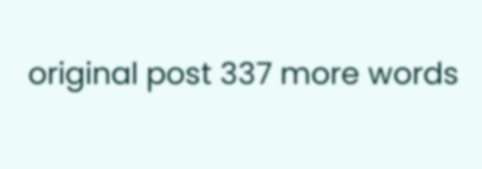original post 337 more words